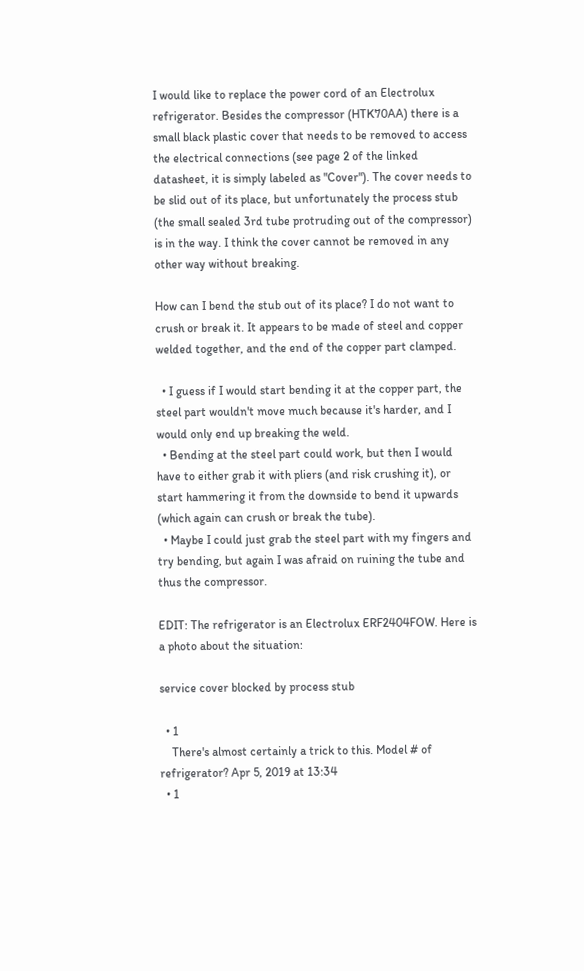I would like to replace the power cord of an Electrolux refrigerator. Besides the compressor (HTK70AA) there is a small black plastic cover that needs to be removed to access the electrical connections (see page 2 of the linked datasheet, it is simply labeled as "Cover"). The cover needs to be slid out of its place, but unfortunately the process stub (the small sealed 3rd tube protruding out of the compressor) is in the way. I think the cover cannot be removed in any other way without breaking.

How can I bend the stub out of its place? I do not want to crush or break it. It appears to be made of steel and copper welded together, and the end of the copper part clamped.

  • I guess if I would start bending it at the copper part, the steel part wouldn't move much because it's harder, and I would only end up breaking the weld.
  • Bending at the steel part could work, but then I would have to either grab it with pliers (and risk crushing it), or start hammering it from the downside to bend it upwards (which again can crush or break the tube).
  • Maybe I could just grab the steel part with my fingers and try bending, but again I was afraid on ruining the tube and thus the compressor.

EDIT: The refrigerator is an Electrolux ERF2404FOW. Here is a photo about the situation:

service cover blocked by process stub

  • 1
    There's almost certainly a trick to this. Model # of refrigerator? Apr 5, 2019 at 13:34
  • 1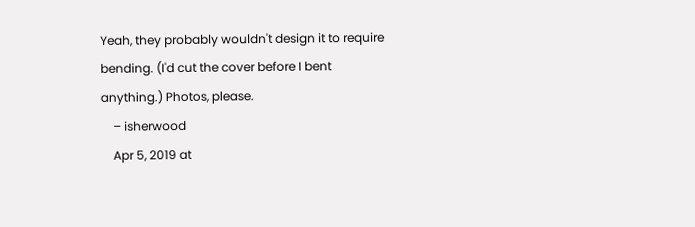Yeah, they probably wouldn't design it to require bending. (I'd cut the cover before I bent anything.) Photos, please.
    – isherwood
    Apr 5, 2019 at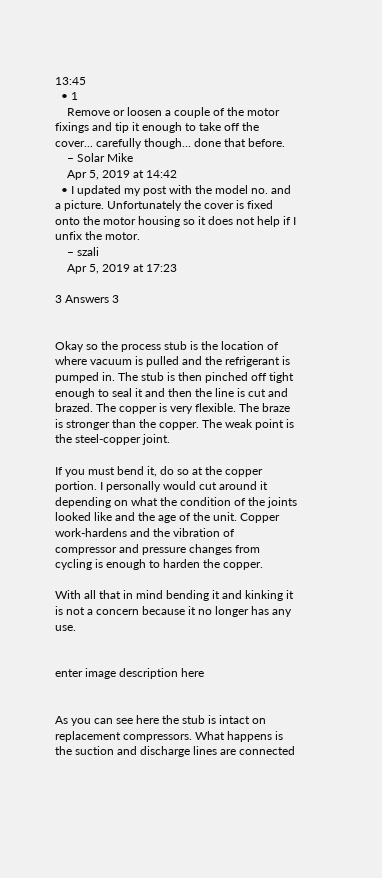13:45
  • 1
    Remove or loosen a couple of the motor fixings and tip it enough to take off the cover... carefully though... done that before.
    – Solar Mike
    Apr 5, 2019 at 14:42
  • I updated my post with the model no. and a picture. Unfortunately the cover is fixed onto the motor housing so it does not help if I unfix the motor.
    – szali
    Apr 5, 2019 at 17:23

3 Answers 3


Okay so the process stub is the location of where vacuum is pulled and the refrigerant is pumped in. The stub is then pinched off tight enough to seal it and then the line is cut and brazed. The copper is very flexible. The braze is stronger than the copper. The weak point is the steel-copper joint.

If you must bend it, do so at the copper portion. I personally would cut around it depending on what the condition of the joints looked like and the age of the unit. Copper work-hardens and the vibration of compressor and pressure changes from cycling is enough to harden the copper.

With all that in mind bending it and kinking it is not a concern because it no longer has any use.


enter image description here


As you can see here the stub is intact on replacement compressors. What happens is the suction and discharge lines are connected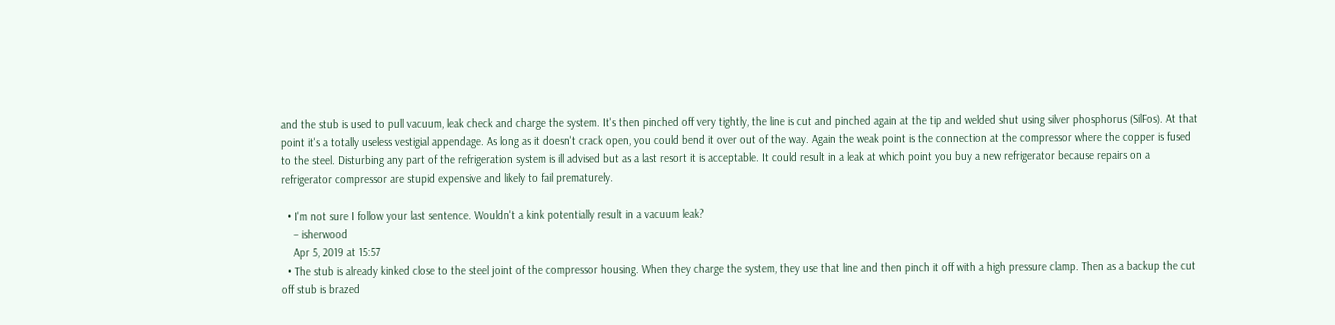and the stub is used to pull vacuum, leak check and charge the system. It's then pinched off very tightly, the line is cut and pinched again at the tip and welded shut using silver phosphorus (SilFos). At that point it's a totally useless vestigial appendage. As long as it doesn't crack open, you could bend it over out of the way. Again the weak point is the connection at the compressor where the copper is fused to the steel. Disturbing any part of the refrigeration system is ill advised but as a last resort it is acceptable. It could result in a leak at which point you buy a new refrigerator because repairs on a refrigerator compressor are stupid expensive and likely to fail prematurely.

  • I'm not sure I follow your last sentence. Wouldn't a kink potentially result in a vacuum leak?
    – isherwood
    Apr 5, 2019 at 15:57
  • The stub is already kinked close to the steel joint of the compressor housing. When they charge the system, they use that line and then pinch it off with a high pressure clamp. Then as a backup the cut off stub is brazed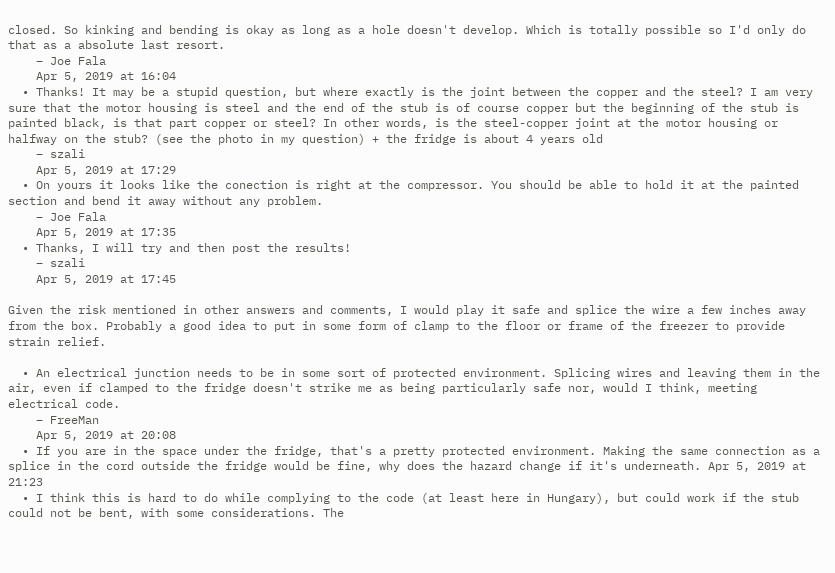closed. So kinking and bending is okay as long as a hole doesn't develop. Which is totally possible so I'd only do that as a absolute last resort.
    – Joe Fala
    Apr 5, 2019 at 16:04
  • Thanks! It may be a stupid question, but where exactly is the joint between the copper and the steel? I am very sure that the motor housing is steel and the end of the stub is of course copper but the beginning of the stub is painted black, is that part copper or steel? In other words, is the steel-copper joint at the motor housing or halfway on the stub? (see the photo in my question) + the fridge is about 4 years old
    – szali
    Apr 5, 2019 at 17:29
  • On yours it looks like the conection is right at the compressor. You should be able to hold it at the painted section and bend it away without any problem.
    – Joe Fala
    Apr 5, 2019 at 17:35
  • Thanks, I will try and then post the results!
    – szali
    Apr 5, 2019 at 17:45

Given the risk mentioned in other answers and comments, I would play it safe and splice the wire a few inches away from the box. Probably a good idea to put in some form of clamp to the floor or frame of the freezer to provide strain relief.

  • An electrical junction needs to be in some sort of protected environment. Splicing wires and leaving them in the air, even if clamped to the fridge doesn't strike me as being particularly safe nor, would I think, meeting electrical code.
    – FreeMan
    Apr 5, 2019 at 20:08
  • If you are in the space under the fridge, that's a pretty protected environment. Making the same connection as a splice in the cord outside the fridge would be fine, why does the hazard change if it's underneath. Apr 5, 2019 at 21:23
  • I think this is hard to do while complying to the code (at least here in Hungary), but could work if the stub could not be bent, with some considerations. The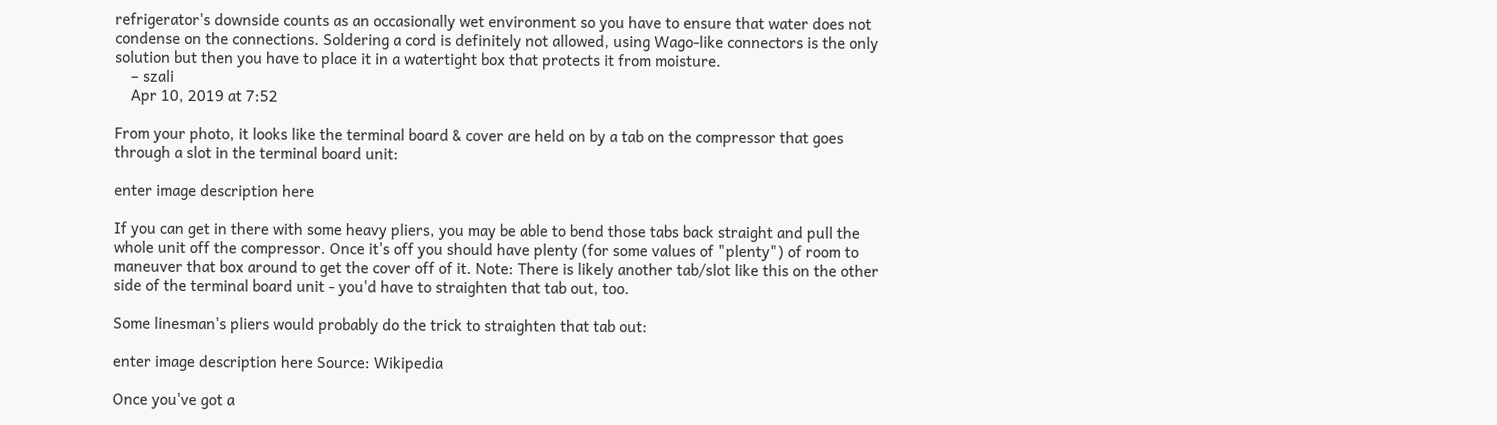refrigerator's downside counts as an occasionally wet environment so you have to ensure that water does not condense on the connections. Soldering a cord is definitely not allowed, using Wago-like connectors is the only solution but then you have to place it in a watertight box that protects it from moisture.
    – szali
    Apr 10, 2019 at 7:52

From your photo, it looks like the terminal board & cover are held on by a tab on the compressor that goes through a slot in the terminal board unit:

enter image description here

If you can get in there with some heavy pliers, you may be able to bend those tabs back straight and pull the whole unit off the compressor. Once it's off you should have plenty (for some values of "plenty") of room to maneuver that box around to get the cover off of it. Note: There is likely another tab/slot like this on the other side of the terminal board unit - you'd have to straighten that tab out, too.

Some linesman's pliers would probably do the trick to straighten that tab out:

enter image description here Source: Wikipedia

Once you've got a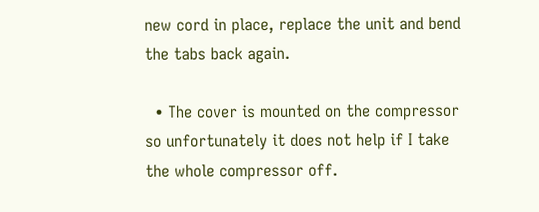new cord in place, replace the unit and bend the tabs back again.

  • The cover is mounted on the compressor so unfortunately it does not help if I take the whole compressor off.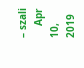– szali
    Apr 10, 2019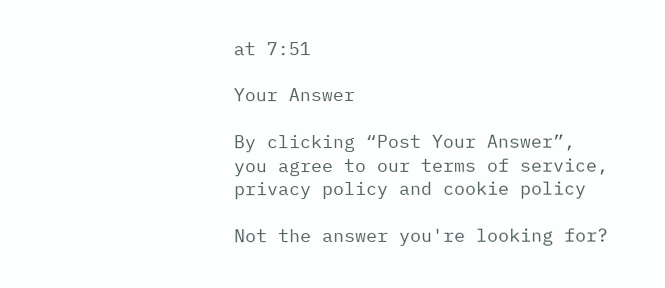at 7:51

Your Answer

By clicking “Post Your Answer”, you agree to our terms of service, privacy policy and cookie policy

Not the answer you're looking for?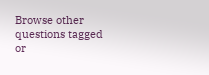Browse other questions tagged or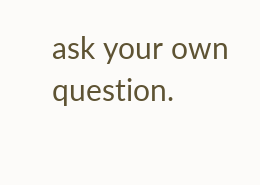ask your own question.